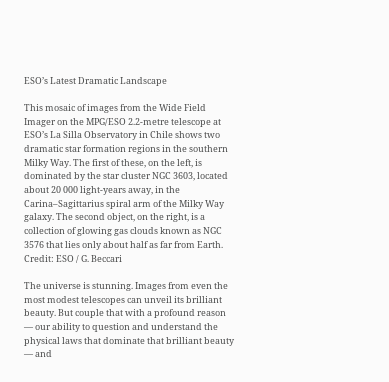ESO’s Latest Dramatic Landscape

This mosaic of images from the Wide Field Imager on the MPG/ESO 2.2-metre telescope at ESO’s La Silla Observatory in Chile shows two dramatic star formation regions in the southern Milky Way. The first of these, on the left, is dominated by the star cluster NGC 3603, located about 20 000 light-years away, in the Carina–Sagittarius spiral arm of the Milky Way galaxy. The second object, on the right, is a collection of glowing gas clouds known as NGC 3576 that lies only about half as far from Earth. Credit: ESO / G. Beccari

The universe is stunning. Images from even the most modest telescopes can unveil its brilliant beauty. But couple that with a profound reason — our ability to question and understand the physical laws that dominate that brilliant beauty — and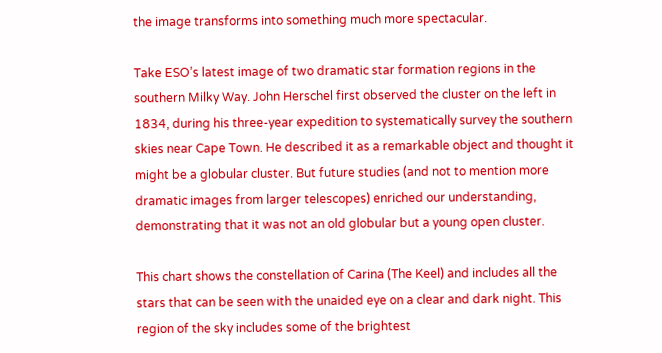the image transforms into something much more spectacular.

Take ESO’s latest image of two dramatic star formation regions in the southern Milky Way. John Herschel first observed the cluster on the left in 1834, during his three-year expedition to systematically survey the southern skies near Cape Town. He described it as a remarkable object and thought it might be a globular cluster. But future studies (and not to mention more dramatic images from larger telescopes) enriched our understanding, demonstrating that it was not an old globular but a young open cluster.

This chart shows the constellation of Carina (The Keel) and includes all the stars that can be seen with the unaided eye on a clear and dark night. This region of the sky includes some of the brightest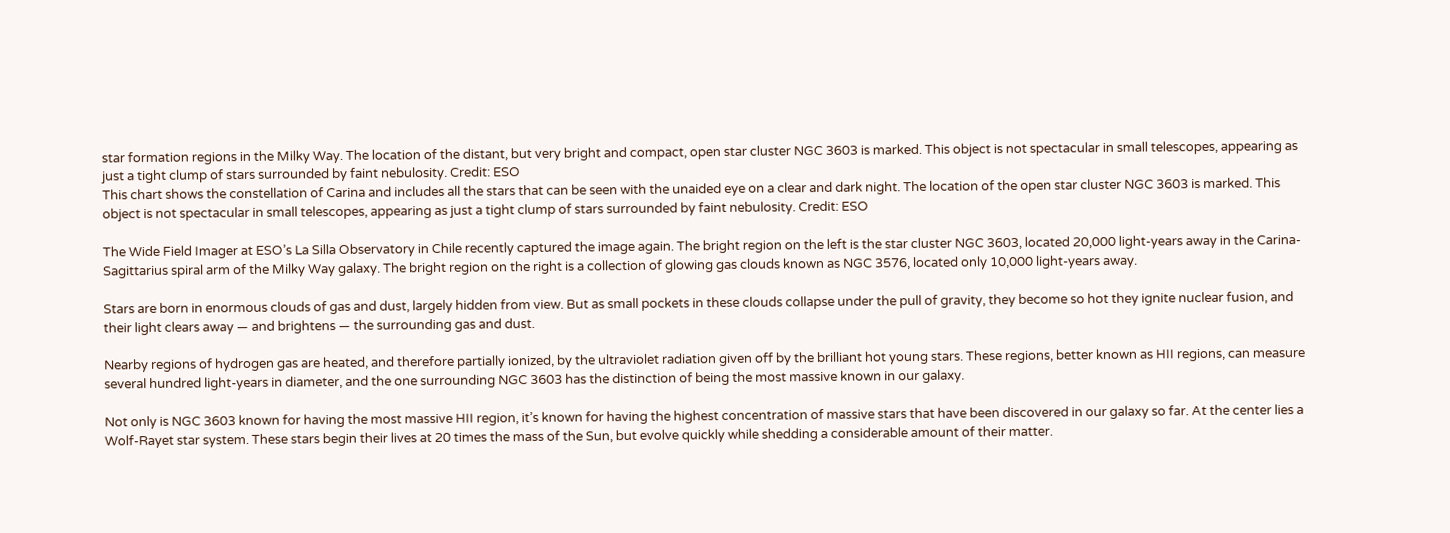star formation regions in the Milky Way. The location of the distant, but very bright and compact, open star cluster NGC 3603 is marked. This object is not spectacular in small telescopes, appearing as just a tight clump of stars surrounded by faint nebulosity. Credit: ESO
This chart shows the constellation of Carina and includes all the stars that can be seen with the unaided eye on a clear and dark night. The location of the open star cluster NGC 3603 is marked. This object is not spectacular in small telescopes, appearing as just a tight clump of stars surrounded by faint nebulosity. Credit: ESO

The Wide Field Imager at ESO’s La Silla Observatory in Chile recently captured the image again. The bright region on the left is the star cluster NGC 3603, located 20,000 light-years away in the Carina-Sagittarius spiral arm of the Milky Way galaxy. The bright region on the right is a collection of glowing gas clouds known as NGC 3576, located only 10,000 light-years away.

Stars are born in enormous clouds of gas and dust, largely hidden from view. But as small pockets in these clouds collapse under the pull of gravity, they become so hot they ignite nuclear fusion, and their light clears away — and brightens — the surrounding gas and dust.

Nearby regions of hydrogen gas are heated, and therefore partially ionized, by the ultraviolet radiation given off by the brilliant hot young stars. These regions, better known as HII regions, can measure several hundred light-years in diameter, and the one surrounding NGC 3603 has the distinction of being the most massive known in our galaxy.

Not only is NGC 3603 known for having the most massive HII region, it’s known for having the highest concentration of massive stars that have been discovered in our galaxy so far. At the center lies a Wolf-Rayet star system. These stars begin their lives at 20 times the mass of the Sun, but evolve quickly while shedding a considerable amount of their matter.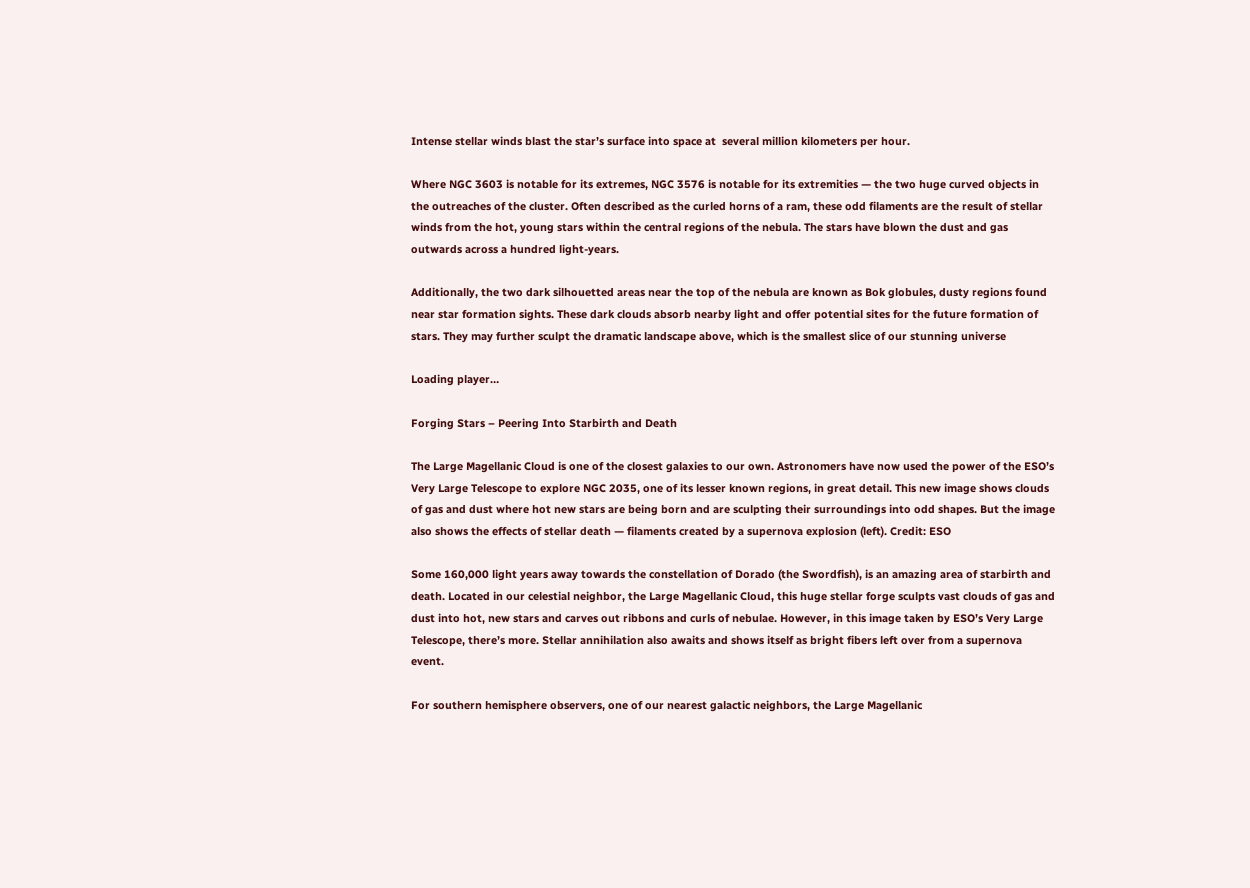Intense stellar winds blast the star’s surface into space at  several million kilometers per hour.

Where NGC 3603 is notable for its extremes, NGC 3576 is notable for its extremities — the two huge curved objects in the outreaches of the cluster. Often described as the curled horns of a ram, these odd filaments are the result of stellar winds from the hot, young stars within the central regions of the nebula. The stars have blown the dust and gas outwards across a hundred light-years.

Additionally, the two dark silhouetted areas near the top of the nebula are known as Bok globules, dusty regions found near star formation sights. These dark clouds absorb nearby light and offer potential sites for the future formation of stars. They may further sculpt the dramatic landscape above, which is the smallest slice of our stunning universe

Loading player…

Forging Stars – Peering Into Starbirth and Death

The Large Magellanic Cloud is one of the closest galaxies to our own. Astronomers have now used the power of the ESO’s Very Large Telescope to explore NGC 2035, one of its lesser known regions, in great detail. This new image shows clouds of gas and dust where hot new stars are being born and are sculpting their surroundings into odd shapes. But the image also shows the effects of stellar death — filaments created by a supernova explosion (left). Credit: ESO

Some 160,000 light years away towards the constellation of Dorado (the Swordfish), is an amazing area of starbirth and death. Located in our celestial neighbor, the Large Magellanic Cloud, this huge stellar forge sculpts vast clouds of gas and dust into hot, new stars and carves out ribbons and curls of nebulae. However, in this image taken by ESO’s Very Large Telescope, there’s more. Stellar annihilation also awaits and shows itself as bright fibers left over from a supernova event.

For southern hemisphere observers, one of our nearest galactic neighbors, the Large Magellanic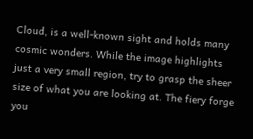Cloud, is a well-known sight and holds many cosmic wonders. While the image highlights just a very small region, try to grasp the sheer size of what you are looking at. The fiery forge you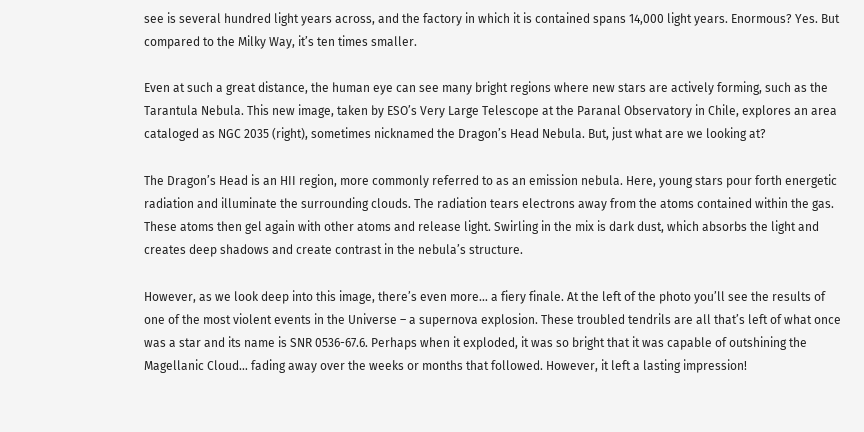see is several hundred light years across, and the factory in which it is contained spans 14,000 light years. Enormous? Yes. But compared to the Milky Way, it’s ten times smaller.

Even at such a great distance, the human eye can see many bright regions where new stars are actively forming, such as the Tarantula Nebula. This new image, taken by ESO’s Very Large Telescope at the Paranal Observatory in Chile, explores an area cataloged as NGC 2035 (right), sometimes nicknamed the Dragon’s Head Nebula. But, just what are we looking at?

The Dragon’s Head is an HII region, more commonly referred to as an emission nebula. Here, young stars pour forth energetic radiation and illuminate the surrounding clouds. The radiation tears electrons away from the atoms contained within the gas. These atoms then gel again with other atoms and release light. Swirling in the mix is dark dust, which absorbs the light and creates deep shadows and create contrast in the nebula’s structure.

However, as we look deep into this image, there’s even more… a fiery finale. At the left of the photo you’ll see the results of one of the most violent events in the Universe – a supernova explosion. These troubled tendrils are all that’s left of what once was a star and its name is SNR 0536-67.6. Perhaps when it exploded, it was so bright that it was capable of outshining the Magellanic Cloud… fading away over the weeks or months that followed. However, it left a lasting impression!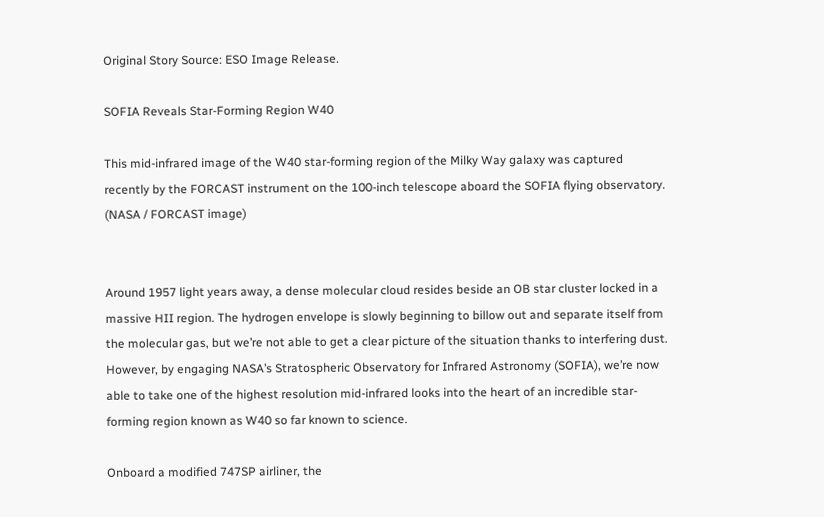Original Story Source: ESO Image Release.

SOFIA Reveals Star-Forming Region W40

This mid-infrared image of the W40 star-forming region of the Milky Way galaxy was captured recently by the FORCAST instrument on the 100-inch telescope aboard the SOFIA flying observatory. (NASA / FORCAST image)


Around 1957 light years away, a dense molecular cloud resides beside an OB star cluster locked in a massive HII region. The hydrogen envelope is slowly beginning to billow out and separate itself from the molecular gas, but we’re not able to get a clear picture of the situation thanks to interfering dust. However, by engaging NASA’s Stratospheric Observatory for Infrared Astronomy (SOFIA), we’re now able to take one of the highest resolution mid-infrared looks into the heart of an incredible star-forming region known as W40 so far known to science.

Onboard a modified 747SP airliner, the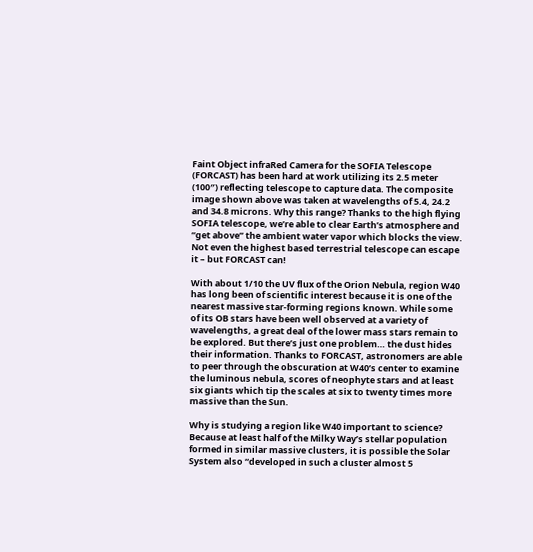Faint Object infraRed Camera for the SOFIA Telescope (FORCAST) has been hard at work utilizing its 2.5 meter (100″) reflecting telescope to capture data. The composite image shown above was taken at wavelengths of 5.4, 24.2 and 34.8 microns. Why this range? Thanks to the high flying SOFIA telescope, we’re able to clear Earth’s atmosphere and “get above” the ambient water vapor which blocks the view. Not even the highest based terrestrial telescope can escape it – but FORCAST can!

With about 1/10 the UV flux of the Orion Nebula, region W40 has long been of scientific interest because it is one of the nearest massive star-forming regions known. While some of its OB stars have been well observed at a variety of wavelengths, a great deal of the lower mass stars remain to be explored. But there’s just one problem… the dust hides their information. Thanks to FORCAST, astronomers are able to peer through the obscuration at W40’s center to examine the luminous nebula, scores of neophyte stars and at least six giants which tip the scales at six to twenty times more massive than the Sun.

Why is studying a region like W40 important to science? Because at least half of the Milky Way’s stellar population formed in similar massive clusters, it is possible the Solar System also “developed in such a cluster almost 5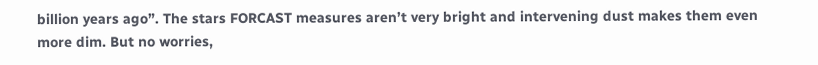billion years ago”. The stars FORCAST measures aren’t very bright and intervening dust makes them even more dim. But no worries,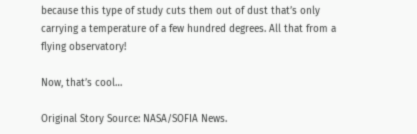because this type of study cuts them out of dust that’s only carrying a temperature of a few hundred degrees. All that from a flying observatory!

Now, that’s cool…

Original Story Source: NASA/SOFIA News.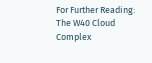For Further Reading: The W40 Cloud Complex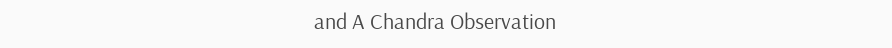and A Chandra Observation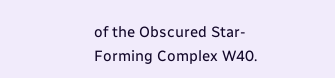of the Obscured Star-Forming Complex W40.